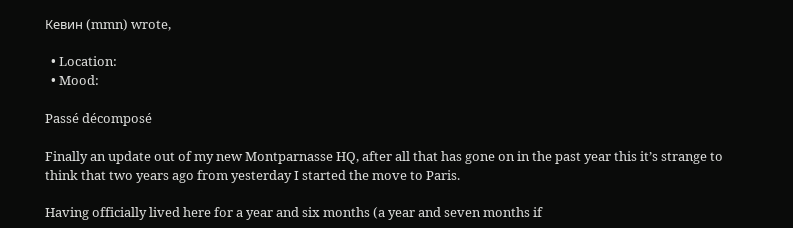Кевин (mmn) wrote,

  • Location:
  • Mood:

Passé décomposé

Finally an update out of my new Montparnasse HQ, after all that has gone on in the past year this it’s strange to think that two years ago from yesterday I started the move to Paris.

Having officially lived here for a year and six months (a year and seven months if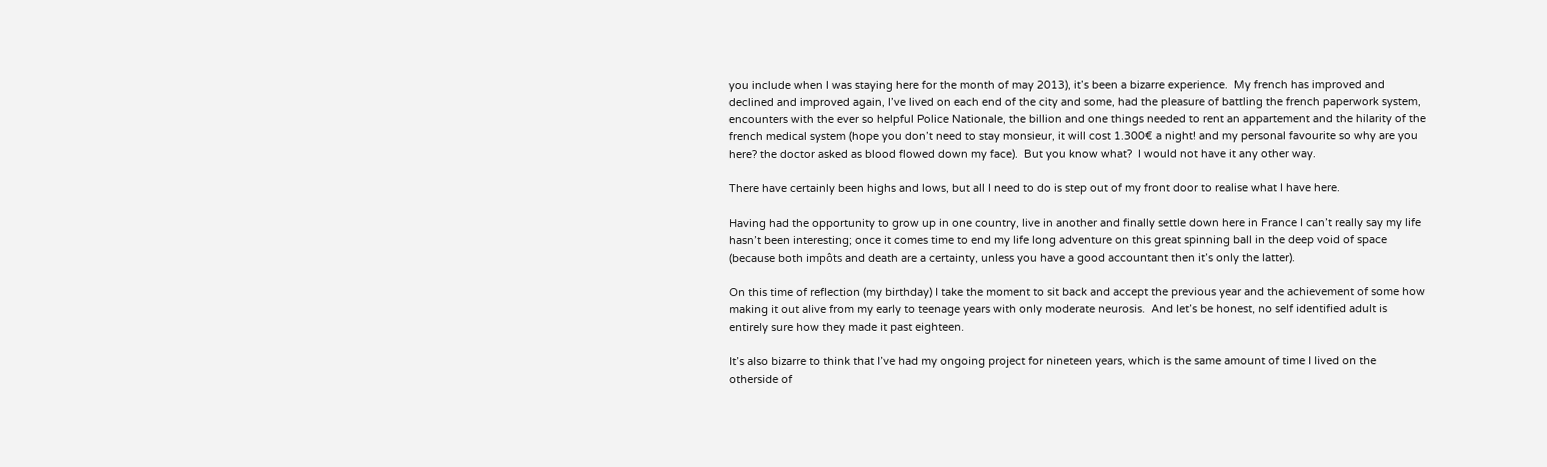you include when I was staying here for the month of may 2013), it’s been a bizarre experience.  My french has improved and declined and improved again, I’ve lived on each end of the city and some, had the pleasure of battling the french paperwork system, encounters with the ever so helpful Police Nationale, the billion and one things needed to rent an appartement and the hilarity of the french medical system (hope you don’t need to stay monsieur, it will cost 1.300€ a night! and my personal favourite so why are you here? the doctor asked as blood flowed down my face).  But you know what?  I would not have it any other way.

There have certainly been highs and lows, but all I need to do is step out of my front door to realise what I have here.

Having had the opportunity to grow up in one country, live in another and finally settle down here in France I can’t really say my life hasn’t been interesting; once it comes time to end my life long adventure on this great spinning ball in the deep void of space (because both impôts and death are a certainty, unless you have a good accountant then it’s only the latter).

On this time of reflection (my birthday) I take the moment to sit back and accept the previous year and the achievement of some how making it out alive from my early to teenage years with only moderate neurosis.  And let’s be honest, no self identified adult is entirely sure how they made it past eighteen.

It’s also bizarre to think that I’ve had my ongoing project for nineteen years, which is the same amount of time I lived on the otherside of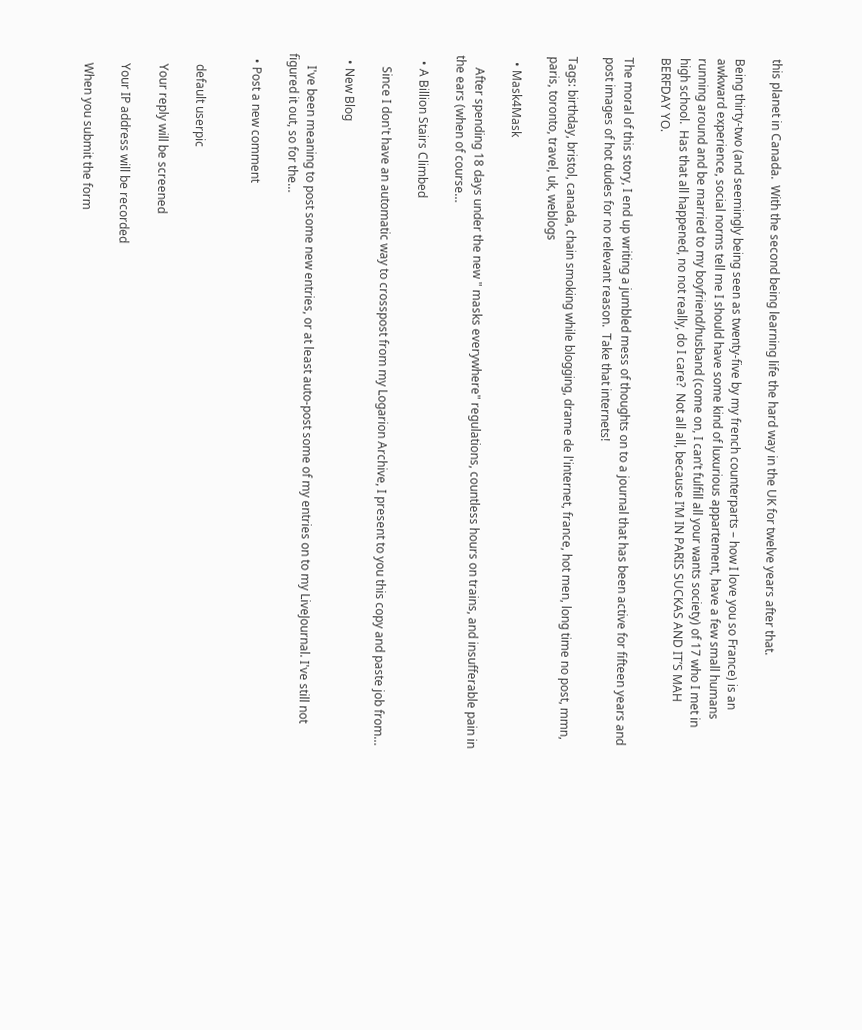this planet in Canada.  With the second being learning life the hard way in the UK for twelve years after that.

Being thirty-two (and seemingly being seen as twenty-five by my french counterparts – how I love you so France) is an awkward experience, social norms tell me I should have some kind of luxurious appartement, have a few small humans running around and be married to my boyfriend/husband (come on, I can’t fulfill all your wants society) of 17 who I met in high school.  Has that all happened, no not really, do I care?  Not all all, because I’M IN PARIS SUCKAS AND IT’S MAH BERFDAY YO.

The moral of this story, I end up writing a jumbled mess of thoughts on to a journal that has been active for fifteen years and post images of hot dudes for no relevant reason.  Take that internets!

Tags: birthday, bristol, canada, chain smoking while blogging, drame de l'internet, france, hot men, long time no post, mmn, paris, toronto, travel, uk, weblogs

  • Mask4Mask

    After spending 18 days under the new " masks everywhere" regulations, countless hours on trains, and insufferable pain in the ears (when of course…

  • A Billion Stairs Climbed

    Since I don't have an automatic way to crosspost from my Logarion Archive, I present to you this copy and paste job from…

  • New Blog

    I've been meaning to post some new entries, or at least auto-post some of my entries on to my LiveJournal. I've still not figured it out, so for the…

  • Post a new comment


    default userpic

    Your reply will be screened

    Your IP address will be recorded

    When you submit the form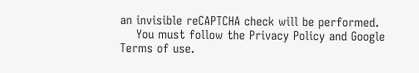an invisible reCAPTCHA check will be performed.
    You must follow the Privacy Policy and Google Terms of use.